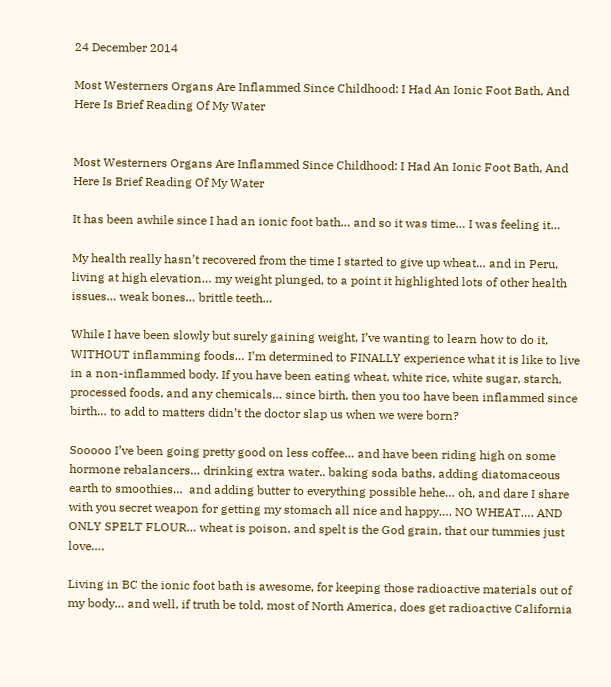24 December 2014

Most Westerners Organs Are Inflammed Since Childhood: I Had An Ionic Foot Bath, And Here Is Brief Reading Of My Water


Most Westerners Organs Are Inflammed Since Childhood: I Had An Ionic Foot Bath, And Here Is Brief Reading Of My Water

It has been awhile since I had an ionic foot bath… and so it was time… I was feeling it…

My health really hasn’t recovered from the time I started to give up wheat… and in Peru, living at high elevation… my weight plunged, to a point it highlighted lots of other health issues… weak bones… brittle teeth…

While I have been slowly but surely gaining weight, I’ve wanting to learn how to do it, WITHOUT inflamming foods… I’m determined to FINALLY experience what it is like to live in a non-inflammed body. If you have been eating wheat, white rice, white sugar, starch, processed foods, and any chemicals… since birth, then you too have been inflammed since birth… to add to matters didn’t the doctor slap us when we were born?

Sooooo I’ve been going pretty good on less coffee… and have been riding high on some hormone rebalancers… drinking extra water.. baking soda baths, adding diatomaceous earth to smoothies…  and adding butter to everything possible hehe… oh, and dare I share with you secret weapon for getting my stomach all nice and happy…. NO WHEAT…. AND ONLY SPELT FLOUR… wheat is poison, and spelt is the God grain, that our tummies just love….

Living in BC the ionic foot bath is awesome, for keeping those radioactive materials out of my body… and well, if truth be told, most of North America, does get radioactive California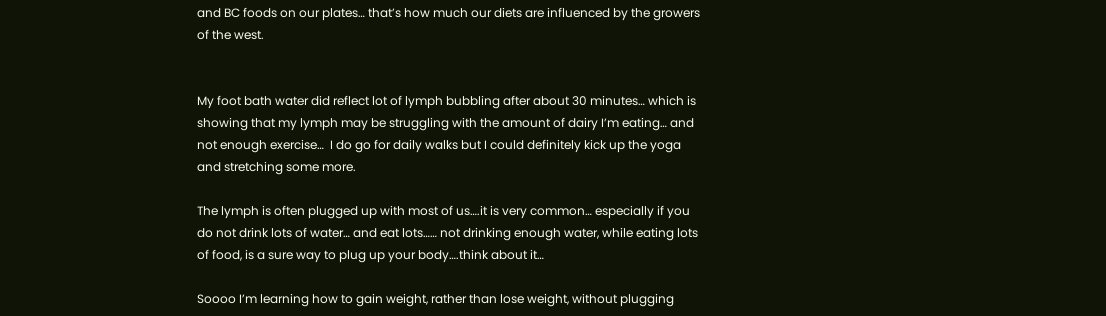and BC foods on our plates… that’s how much our diets are influenced by the growers of the west.


My foot bath water did reflect lot of lymph bubbling after about 30 minutes… which is showing that my lymph may be struggling with the amount of dairy I’m eating… and not enough exercise…  I do go for daily walks but I could definitely kick up the yoga and stretching some more.

The lymph is often plugged up with most of us….it is very common… especially if you do not drink lots of water… and eat lots…… not drinking enough water, while eating lots of food, is a sure way to plug up your body….think about it…

Soooo I’m learning how to gain weight, rather than lose weight, without plugging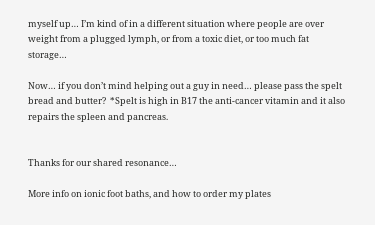myself up… I’m kind of in a different situation where people are over weight from a plugged lymph, or from a toxic diet, or too much fat storage…

Now… if you don’t mind helping out a guy in need… please pass the spelt bread and butter?  *Spelt is high in B17 the anti-cancer vitamin and it also repairs the spleen and pancreas.


Thanks for our shared resonance…

More info on ionic foot baths, and how to order my plates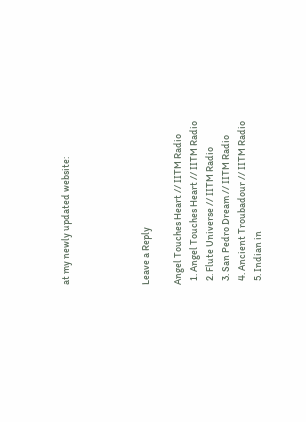at my newly updated website:




Leave a Reply

Angel Touches Heart // IITM Radio
  1. Angel Touches Heart // IITM Radio
  2. Flute Universe // IITM Radio
  3. San Pedro Dream // IITM Radio
  4. Ancient Troubadour // IITM Radio
  5. Indian in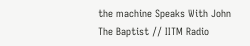the machine Speaks With John The Baptist // IITM Radio